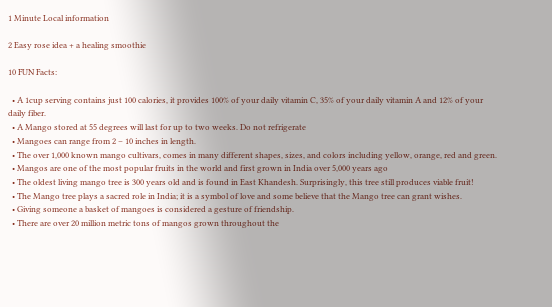1 Minute Local information

2 Easy rose idea + a healing smoothie

10 FUN Facts:

  • A 1cup serving contains just 100 calories, it provides 100% of your daily vitamin C, 35% of your daily vitamin A and 12% of your daily fiber.
  • A Mango stored at 55 degrees will last for up to two weeks. Do not refrigerate
  • Mangoes can range from 2 – 10 inches in length.
  • The over 1,000 known mango cultivars, comes in many different shapes, sizes, and colors including yellow, orange, red and green.
  • Mangos are one of the most popular fruits in the world and first grown in India over 5,000 years ago
  • The oldest living mango tree is 300 years old and is found in East Khandesh. Surprisingly, this tree still produces viable fruit!
  • The Mango tree plays a sacred role in India; it is a symbol of love and some believe that the Mango tree can grant wishes.
  • Giving someone a basket of mangoes is considered a gesture of friendship.
  • There are over 20 million metric tons of mangos grown throughout the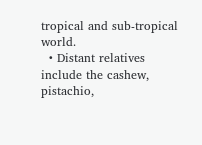tropical and sub-tropical world.
  • Distant relatives include the cashew, pistachio,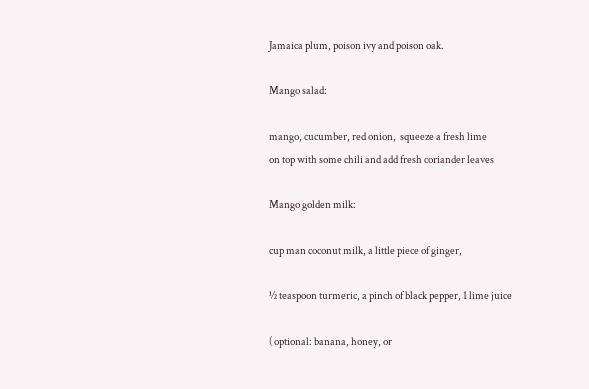Jamaica plum, poison ivy and poison oak.

Mango salad:

mango, cucumber, red onion,  squeeze a fresh lime
on top with some chili and add fresh coriander leaves

Mango golden milk:

cup man coconut milk, a little piece of ginger,

½ teaspoon turmeric, a pinch of black pepper, 1 lime juice

( optional: banana, honey, or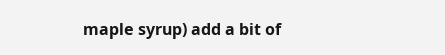maple syrup) add a bit of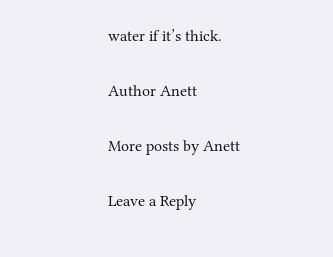water if it’s thick.

Author Anett

More posts by Anett

Leave a Reply